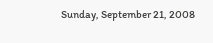Sunday, September 21, 2008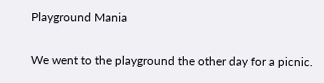Playground Mania

We went to the playground the other day for a picnic.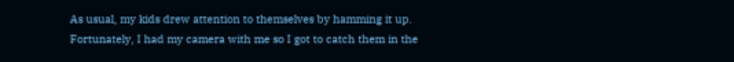As usual, my kids drew attention to themselves by hamming it up. Fortunately, I had my camera with me so I got to catch them in the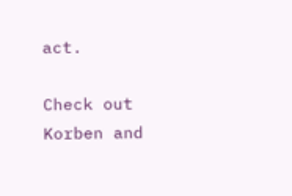act.

Check out Korben and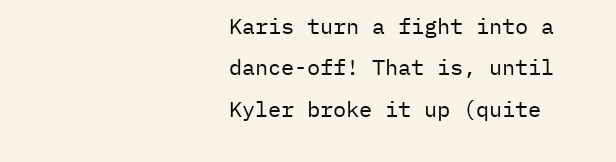Karis turn a fight into a dance-off! That is, until Kyler broke it up (quite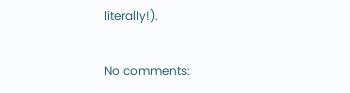literally!).

No comments: